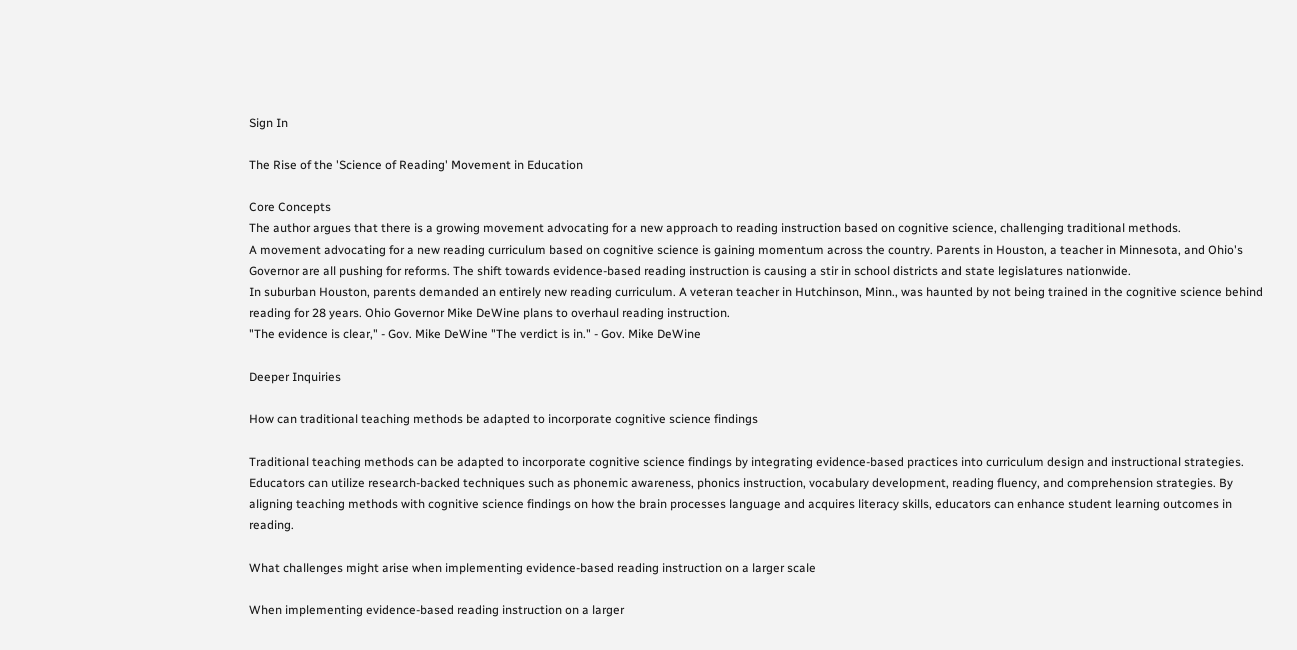Sign In

The Rise of the 'Science of Reading' Movement in Education

Core Concepts
The author argues that there is a growing movement advocating for a new approach to reading instruction based on cognitive science, challenging traditional methods.
A movement advocating for a new reading curriculum based on cognitive science is gaining momentum across the country. Parents in Houston, a teacher in Minnesota, and Ohio's Governor are all pushing for reforms. The shift towards evidence-based reading instruction is causing a stir in school districts and state legislatures nationwide.
In suburban Houston, parents demanded an entirely new reading curriculum. A veteran teacher in Hutchinson, Minn., was haunted by not being trained in the cognitive science behind reading for 28 years. Ohio Governor Mike DeWine plans to overhaul reading instruction.
"The evidence is clear," - Gov. Mike DeWine "The verdict is in." - Gov. Mike DeWine

Deeper Inquiries

How can traditional teaching methods be adapted to incorporate cognitive science findings

Traditional teaching methods can be adapted to incorporate cognitive science findings by integrating evidence-based practices into curriculum design and instructional strategies. Educators can utilize research-backed techniques such as phonemic awareness, phonics instruction, vocabulary development, reading fluency, and comprehension strategies. By aligning teaching methods with cognitive science findings on how the brain processes language and acquires literacy skills, educators can enhance student learning outcomes in reading.

What challenges might arise when implementing evidence-based reading instruction on a larger scale

When implementing evidence-based reading instruction on a larger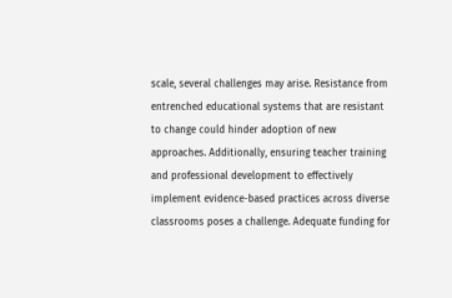scale, several challenges may arise. Resistance from entrenched educational systems that are resistant to change could hinder adoption of new approaches. Additionally, ensuring teacher training and professional development to effectively implement evidence-based practices across diverse classrooms poses a challenge. Adequate funding for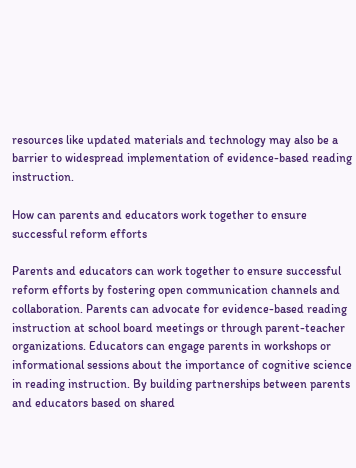resources like updated materials and technology may also be a barrier to widespread implementation of evidence-based reading instruction.

How can parents and educators work together to ensure successful reform efforts

Parents and educators can work together to ensure successful reform efforts by fostering open communication channels and collaboration. Parents can advocate for evidence-based reading instruction at school board meetings or through parent-teacher organizations. Educators can engage parents in workshops or informational sessions about the importance of cognitive science in reading instruction. By building partnerships between parents and educators based on shared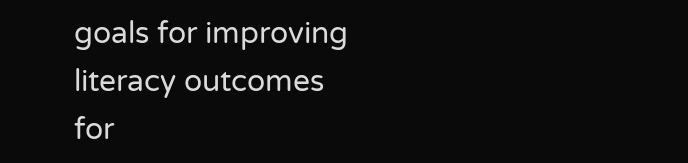goals for improving literacy outcomes for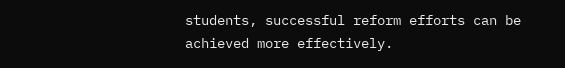students, successful reform efforts can be achieved more effectively.